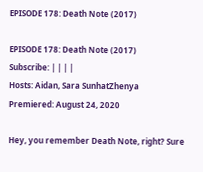EPISODE 178: Death Note (2017)

EPISODE 178: Death Note (2017)
Subscribe: | | | |
Hosts: Aidan, Sara SunhatZhenya
Premiered: August 24, 2020

Hey, you remember Death Note, right? Sure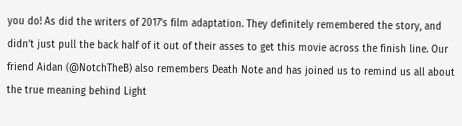you do! As did the writers of 2017’s film adaptation. They definitely remembered the story, and didn’t just pull the back half of it out of their asses to get this movie across the finish line. Our friend Aidan (@NotchTheB) also remembers Death Note and has joined us to remind us all about the true meaning behind Light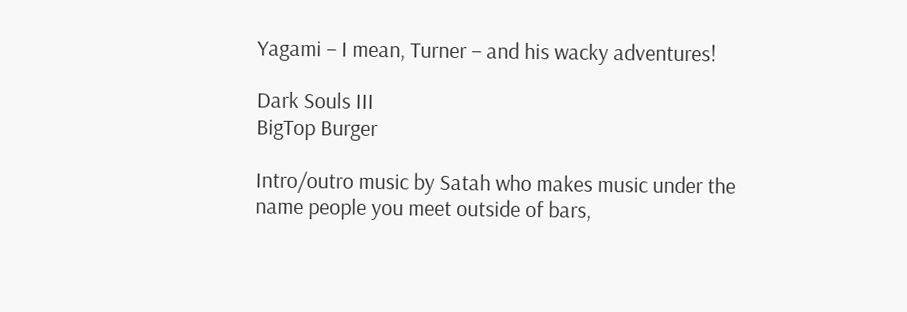Yagami – I mean, Turner – and his wacky adventures!

Dark Souls III
BigTop Burger

Intro/outro music by Satah who makes music under the name people you meet outside of bars,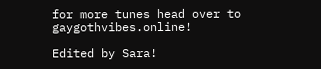for more tunes head over to gaygothvibes.online!

Edited by Sara!